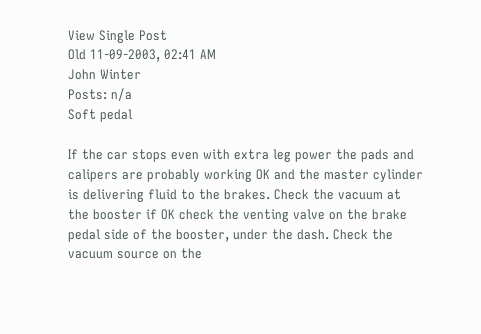View Single Post
Old 11-09-2003, 02:41 AM
John Winter
Posts: n/a
Soft pedal

If the car stops even with extra leg power the pads and calipers are probably working OK and the master cylinder is delivering fluid to the brakes. Check the vacuum at the booster if OK check the venting valve on the brake pedal side of the booster, under the dash. Check the vacuum source on the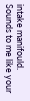intake manifould.
Sounds to me like your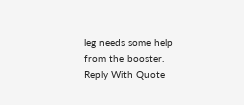leg needs some help from the booster.
Reply With Quote